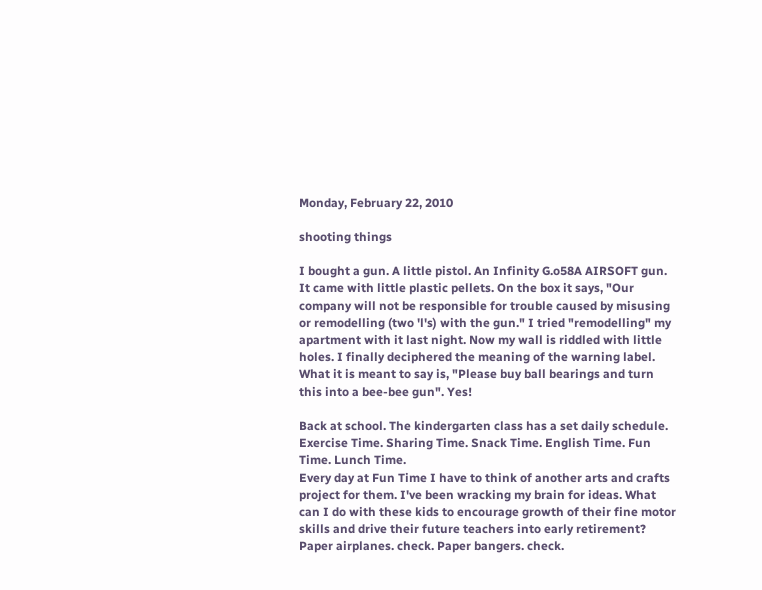Monday, February 22, 2010

shooting things

I bought a gun. A little pistol. An Infinity G.o58A AIRSOFT gun. It came with little plastic pellets. On the box it says, "Our company will not be responsible for trouble caused by misusing or remodelling (two 'l's) with the gun." I tried "remodelling" my apartment with it last night. Now my wall is riddled with little holes. I finally deciphered the meaning of the warning label. What it is meant to say is, "Please buy ball bearings and turn this into a bee-bee gun". Yes!

Back at school. The kindergarten class has a set daily schedule. Exercise Time. Sharing Time. Snack Time. English Time. Fun Time. Lunch Time.
Every day at Fun Time I have to think of another arts and crafts project for them. I've been wracking my brain for ideas. What can I do with these kids to encourage growth of their fine motor skills and drive their future teachers into early retirement? Paper airplanes. check. Paper bangers. check.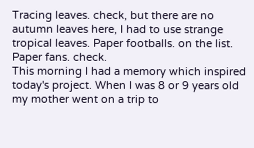Tracing leaves. check, but there are no autumn leaves here, I had to use strange tropical leaves. Paper footballs. on the list. Paper fans. check.
This morning I had a memory which inspired today's project. When I was 8 or 9 years old my mother went on a trip to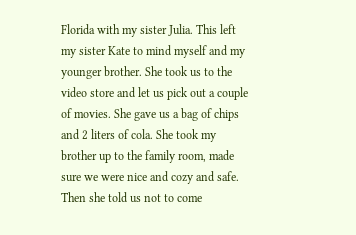Florida with my sister Julia. This left my sister Kate to mind myself and my younger brother. She took us to the video store and let us pick out a couple of movies. She gave us a bag of chips and 2 liters of cola. She took my brother up to the family room, made sure we were nice and cozy and safe. Then she told us not to come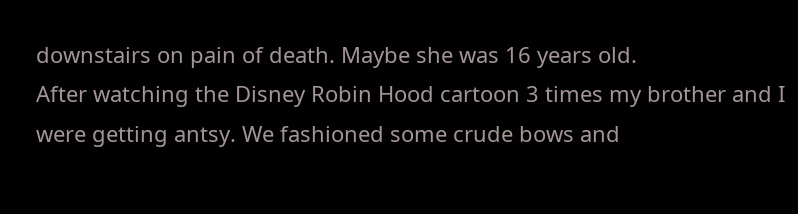downstairs on pain of death. Maybe she was 16 years old.
After watching the Disney Robin Hood cartoon 3 times my brother and I were getting antsy. We fashioned some crude bows and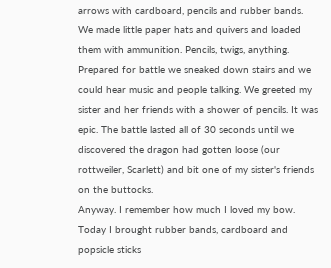arrows with cardboard, pencils and rubber bands. We made little paper hats and quivers and loaded them with ammunition. Pencils, twigs, anything. Prepared for battle we sneaked down stairs and we could hear music and people talking. We greeted my sister and her friends with a shower of pencils. It was epic. The battle lasted all of 30 seconds until we discovered the dragon had gotten loose (our rottweiler, Scarlett) and bit one of my sister's friends on the buttocks.
Anyway. I remember how much I loved my bow. Today I brought rubber bands, cardboard and popsicle sticks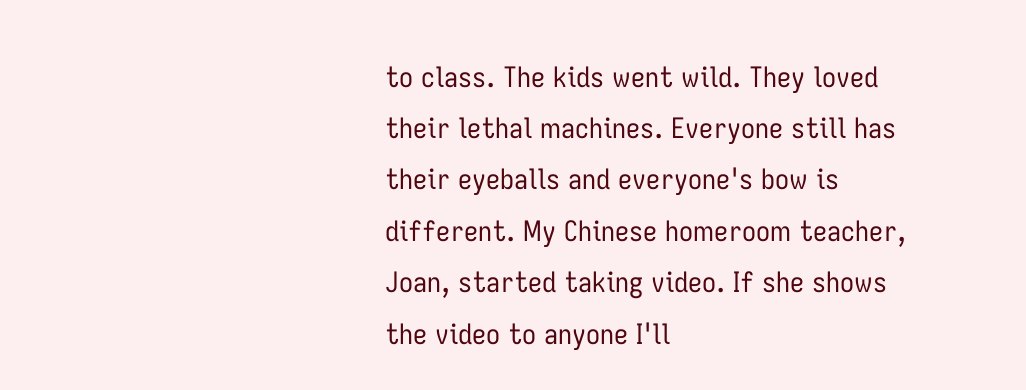to class. The kids went wild. They loved their lethal machines. Everyone still has their eyeballs and everyone's bow is different. My Chinese homeroom teacher, Joan, started taking video. If she shows the video to anyone I'll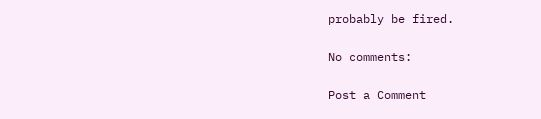probably be fired.

No comments:

Post a Comment